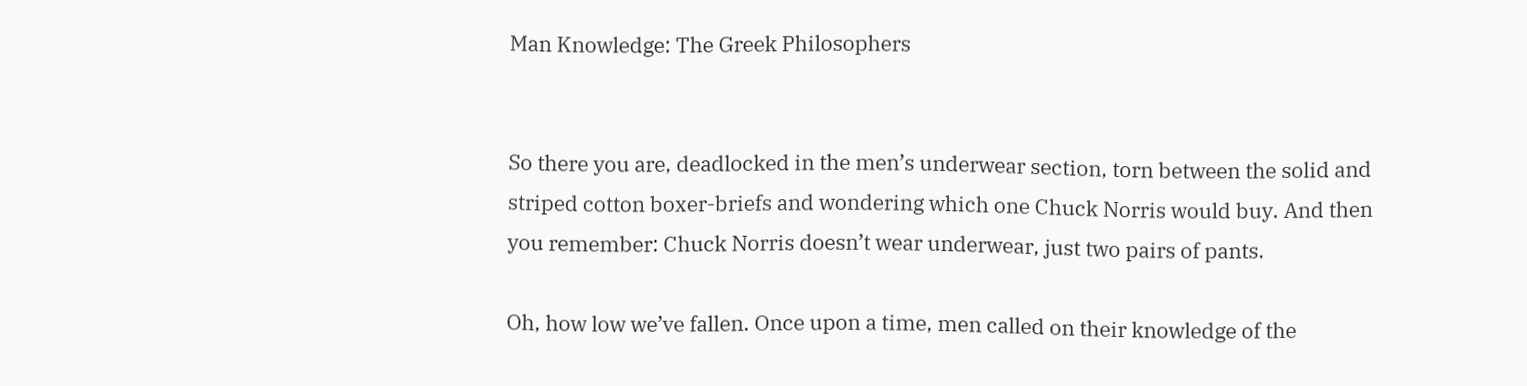Man Knowledge: The Greek Philosophers


So there you are, deadlocked in the men’s underwear section, torn between the solid and striped cotton boxer-briefs and wondering which one Chuck Norris would buy. And then you remember: Chuck Norris doesn’t wear underwear, just two pairs of pants.

Oh, how low we’ve fallen. Once upon a time, men called on their knowledge of the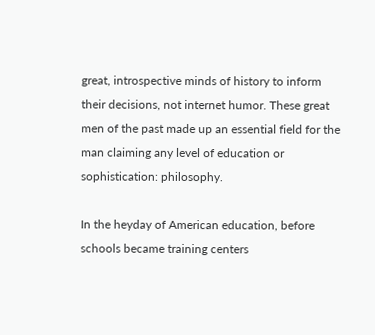great, introspective minds of history to inform their decisions, not internet humor. These great men of the past made up an essential field for the man claiming any level of education or sophistication: philosophy.

In the heyday of American education, before schools became training centers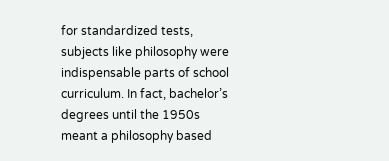for standardized tests, subjects like philosophy were indispensable parts of school curriculum. In fact, bachelor’s degrees until the 1950s meant a philosophy based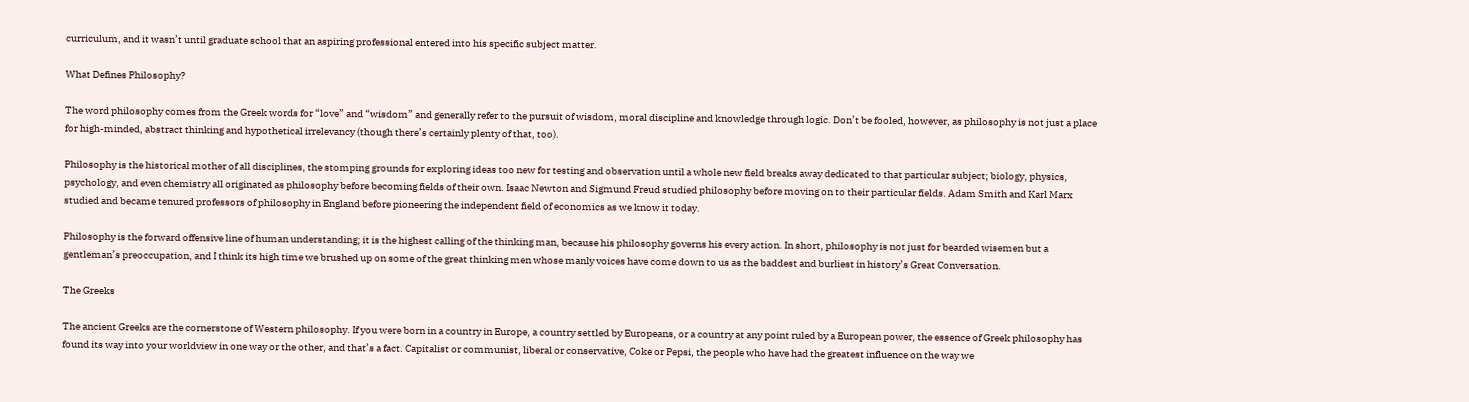curriculum, and it wasn’t until graduate school that an aspiring professional entered into his specific subject matter.

What Defines Philosophy?

The word philosophy comes from the Greek words for “love” and “wisdom” and generally refer to the pursuit of wisdom, moral discipline and knowledge through logic. Don’t be fooled, however, as philosophy is not just a place for high-minded, abstract thinking and hypothetical irrelevancy (though there’s certainly plenty of that, too).

Philosophy is the historical mother of all disciplines, the stomping grounds for exploring ideas too new for testing and observation until a whole new field breaks away dedicated to that particular subject; biology, physics, psychology, and even chemistry all originated as philosophy before becoming fields of their own. Isaac Newton and Sigmund Freud studied philosophy before moving on to their particular fields. Adam Smith and Karl Marx studied and became tenured professors of philosophy in England before pioneering the independent field of economics as we know it today.

Philosophy is the forward offensive line of human understanding; it is the highest calling of the thinking man, because his philosophy governs his every action. In short, philosophy is not just for bearded wisemen but a gentleman’s preoccupation, and I think its high time we brushed up on some of the great thinking men whose manly voices have come down to us as the baddest and burliest in history’s Great Conversation.

The Greeks

The ancient Greeks are the cornerstone of Western philosophy. If you were born in a country in Europe, a country settled by Europeans, or a country at any point ruled by a European power, the essence of Greek philosophy has found its way into your worldview in one way or the other, and that’s a fact. Capitalist or communist, liberal or conservative, Coke or Pepsi, the people who have had the greatest influence on the way we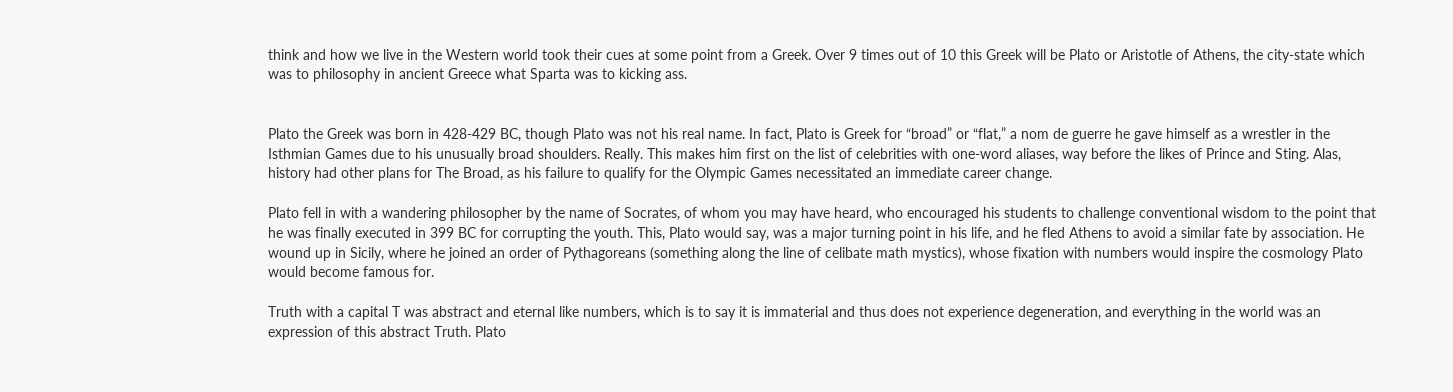think and how we live in the Western world took their cues at some point from a Greek. Over 9 times out of 10 this Greek will be Plato or Aristotle of Athens, the city-state which was to philosophy in ancient Greece what Sparta was to kicking ass.


Plato the Greek was born in 428-429 BC, though Plato was not his real name. In fact, Plato is Greek for “broad” or “flat,” a nom de guerre he gave himself as a wrestler in the Isthmian Games due to his unusually broad shoulders. Really. This makes him first on the list of celebrities with one-word aliases, way before the likes of Prince and Sting. Alas, history had other plans for The Broad, as his failure to qualify for the Olympic Games necessitated an immediate career change.

Plato fell in with a wandering philosopher by the name of Socrates, of whom you may have heard, who encouraged his students to challenge conventional wisdom to the point that he was finally executed in 399 BC for corrupting the youth. This, Plato would say, was a major turning point in his life, and he fled Athens to avoid a similar fate by association. He wound up in Sicily, where he joined an order of Pythagoreans (something along the line of celibate math mystics), whose fixation with numbers would inspire the cosmology Plato would become famous for.

Truth with a capital T was abstract and eternal like numbers, which is to say it is immaterial and thus does not experience degeneration, and everything in the world was an expression of this abstract Truth. Plato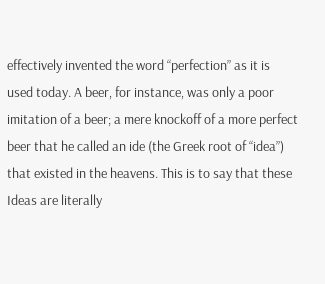effectively invented the word “perfection” as it is used today. A beer, for instance, was only a poor imitation of a beer; a mere knockoff of a more perfect beer that he called an ide (the Greek root of “idea”) that existed in the heavens. This is to say that these Ideas are literally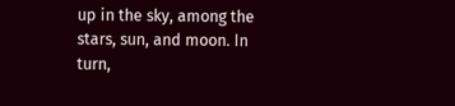up in the sky, among the stars, sun, and moon. In turn,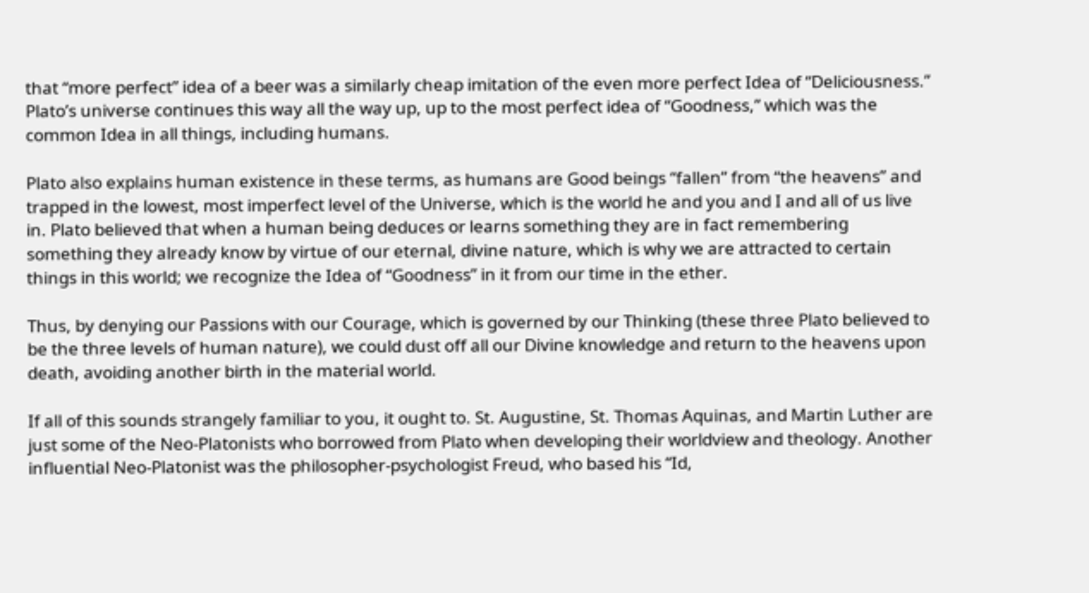that “more perfect” idea of a beer was a similarly cheap imitation of the even more perfect Idea of “Deliciousness.” Plato’s universe continues this way all the way up, up to the most perfect idea of “Goodness,” which was the common Idea in all things, including humans.

Plato also explains human existence in these terms, as humans are Good beings “fallen” from “the heavens” and trapped in the lowest, most imperfect level of the Universe, which is the world he and you and I and all of us live in. Plato believed that when a human being deduces or learns something they are in fact remembering something they already know by virtue of our eternal, divine nature, which is why we are attracted to certain things in this world; we recognize the Idea of “Goodness” in it from our time in the ether.

Thus, by denying our Passions with our Courage, which is governed by our Thinking (these three Plato believed to be the three levels of human nature), we could dust off all our Divine knowledge and return to the heavens upon death, avoiding another birth in the material world.

If all of this sounds strangely familiar to you, it ought to. St. Augustine, St. Thomas Aquinas, and Martin Luther are just some of the Neo-Platonists who borrowed from Plato when developing their worldview and theology. Another influential Neo-Platonist was the philosopher-psychologist Freud, who based his “Id,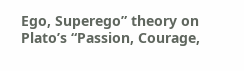Ego, Superego” theory on Plato’s “Passion, Courage,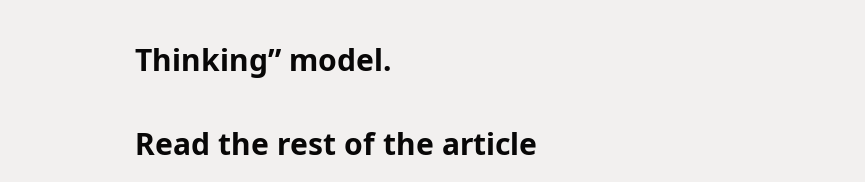Thinking” model.

Read the rest of the article